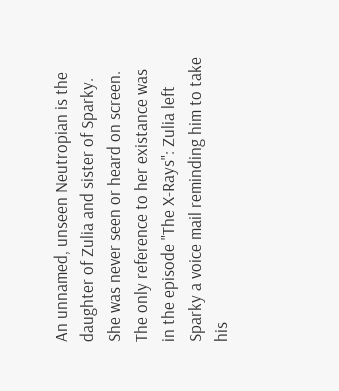An unnamed, unseen Neutropian is the daughter of Zulia and sister of Sparky. She was never seen or heard on screen. The only reference to her existance was in the episode "The X-Rays": Zulia left Sparky a voice mail reminding him to take his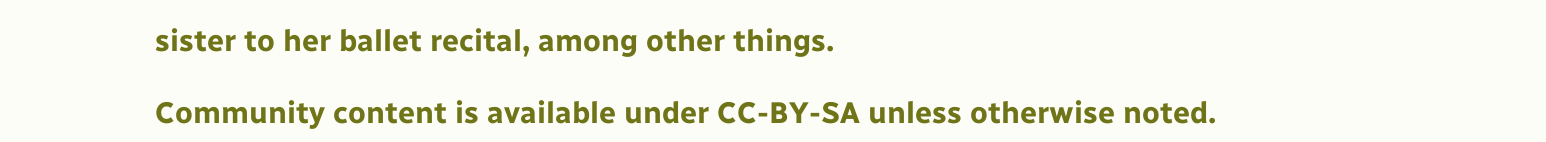sister to her ballet recital, among other things.

Community content is available under CC-BY-SA unless otherwise noted.